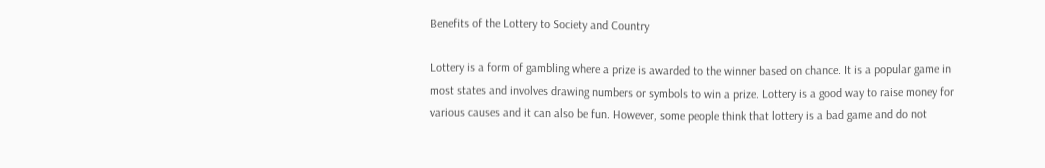Benefits of the Lottery to Society and Country

Lottery is a form of gambling where a prize is awarded to the winner based on chance. It is a popular game in most states and involves drawing numbers or symbols to win a prize. Lottery is a good way to raise money for various causes and it can also be fun. However, some people think that lottery is a bad game and do not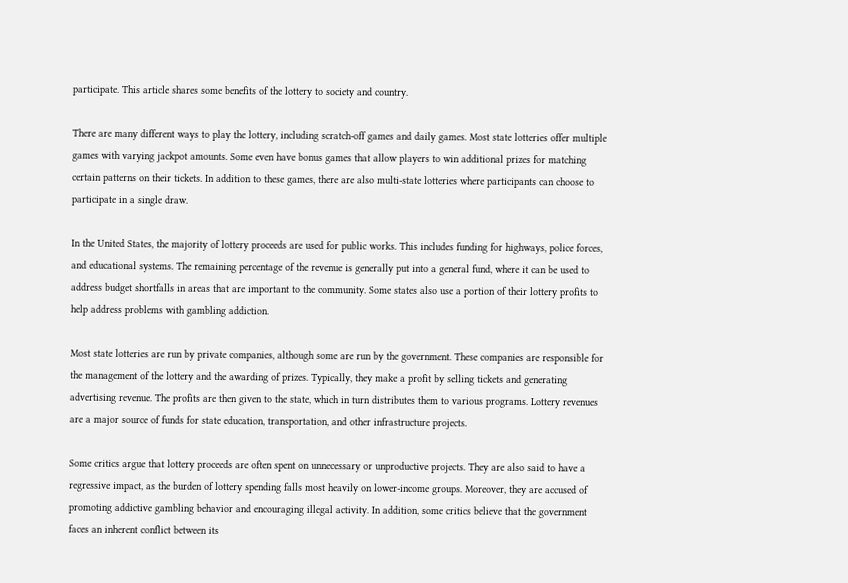participate. This article shares some benefits of the lottery to society and country.

There are many different ways to play the lottery, including scratch-off games and daily games. Most state lotteries offer multiple games with varying jackpot amounts. Some even have bonus games that allow players to win additional prizes for matching certain patterns on their tickets. In addition to these games, there are also multi-state lotteries where participants can choose to participate in a single draw.

In the United States, the majority of lottery proceeds are used for public works. This includes funding for highways, police forces, and educational systems. The remaining percentage of the revenue is generally put into a general fund, where it can be used to address budget shortfalls in areas that are important to the community. Some states also use a portion of their lottery profits to help address problems with gambling addiction.

Most state lotteries are run by private companies, although some are run by the government. These companies are responsible for the management of the lottery and the awarding of prizes. Typically, they make a profit by selling tickets and generating advertising revenue. The profits are then given to the state, which in turn distributes them to various programs. Lottery revenues are a major source of funds for state education, transportation, and other infrastructure projects.

Some critics argue that lottery proceeds are often spent on unnecessary or unproductive projects. They are also said to have a regressive impact, as the burden of lottery spending falls most heavily on lower-income groups. Moreover, they are accused of promoting addictive gambling behavior and encouraging illegal activity. In addition, some critics believe that the government faces an inherent conflict between its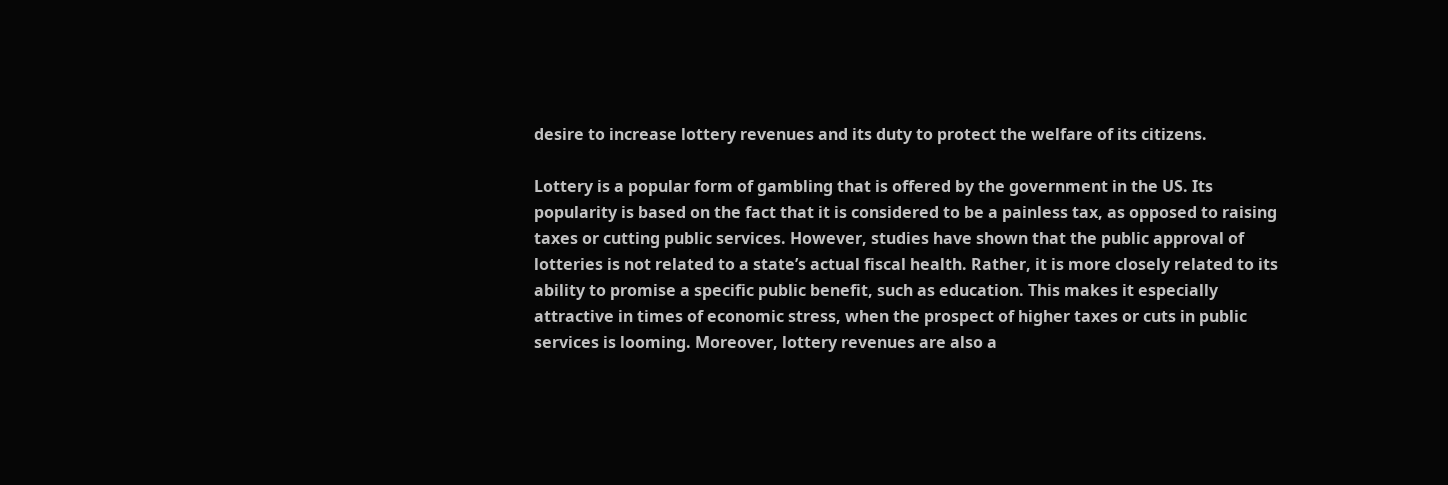desire to increase lottery revenues and its duty to protect the welfare of its citizens.

Lottery is a popular form of gambling that is offered by the government in the US. Its popularity is based on the fact that it is considered to be a painless tax, as opposed to raising taxes or cutting public services. However, studies have shown that the public approval of lotteries is not related to a state’s actual fiscal health. Rather, it is more closely related to its ability to promise a specific public benefit, such as education. This makes it especially attractive in times of economic stress, when the prospect of higher taxes or cuts in public services is looming. Moreover, lottery revenues are also a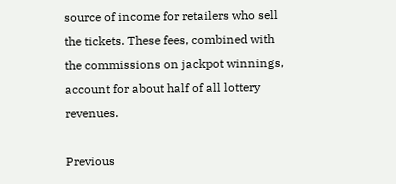source of income for retailers who sell the tickets. These fees, combined with the commissions on jackpot winnings, account for about half of all lottery revenues.

Previous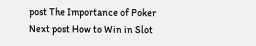post The Importance of Poker
Next post How to Win in Slot